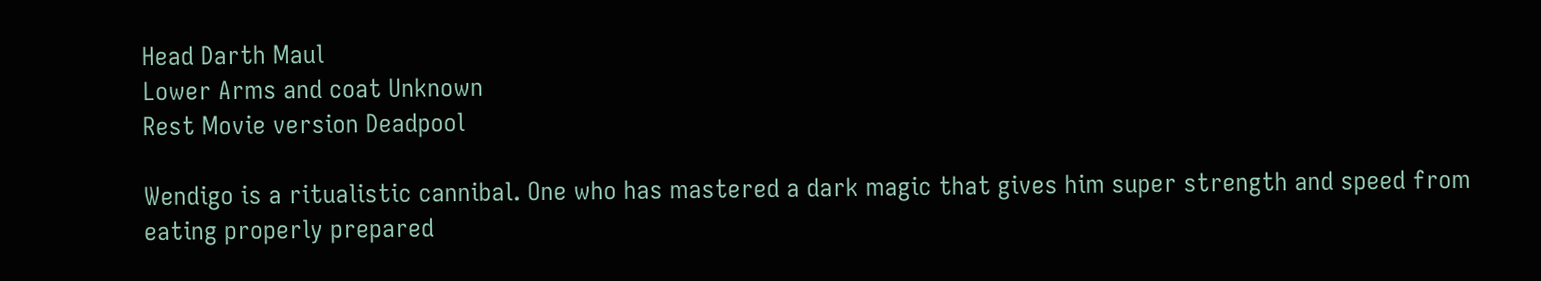Head Darth Maul
Lower Arms and coat Unknown
Rest Movie version Deadpool

Wendigo is a ritualistic cannibal. One who has mastered a dark magic that gives him super strength and speed from eating properly prepared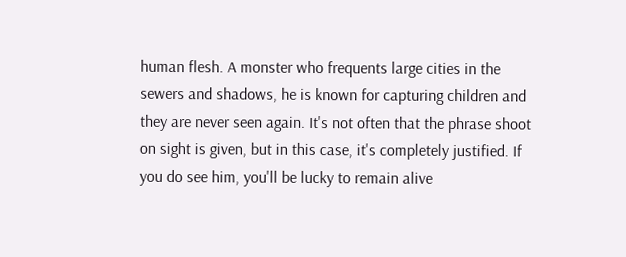human flesh. A monster who frequents large cities in the sewers and shadows, he is known for capturing children and they are never seen again. It's not often that the phrase shoot on sight is given, but in this case, it's completely justified. If you do see him, you'll be lucky to remain alive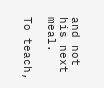and not his next meal.

To teach,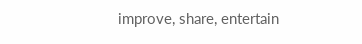improve, share, entertain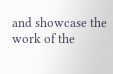and showcase the work of the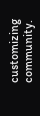customizing community.